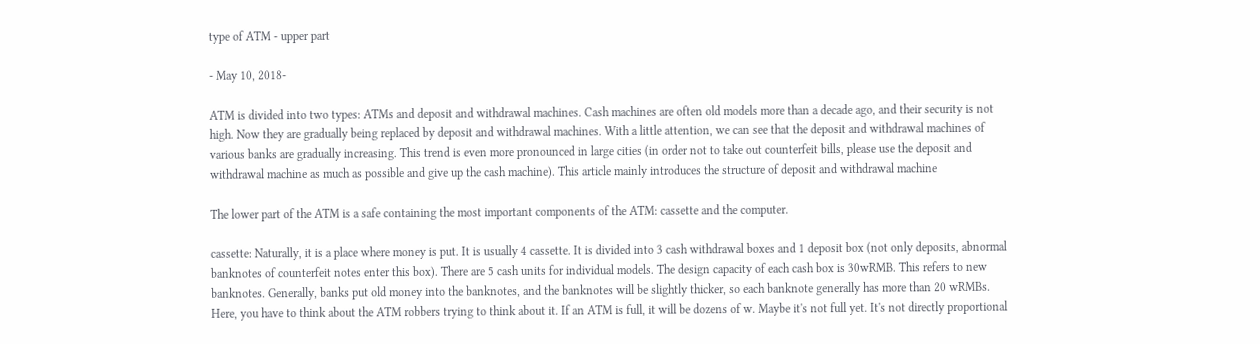type of ATM - upper part

- May 10, 2018-

ATM is divided into two types: ATMs and deposit and withdrawal machines. Cash machines are often old models more than a decade ago, and their security is not high. Now they are gradually being replaced by deposit and withdrawal machines. With a little attention, we can see that the deposit and withdrawal machines of various banks are gradually increasing. This trend is even more pronounced in large cities (in order not to take out counterfeit bills, please use the deposit and withdrawal machine as much as possible and give up the cash machine). This article mainly introduces the structure of deposit and withdrawal machine

The lower part of the ATM is a safe containing the most important components of the ATM: cassette and the computer.

cassette: Naturally, it is a place where money is put. It is usually 4 cassette. It is divided into 3 cash withdrawal boxes and 1 deposit box (not only deposits, abnormal banknotes of counterfeit notes enter this box). There are 5 cash units for individual models. The design capacity of each cash box is 30wRMB. This refers to new banknotes. Generally, banks put old money into the banknotes, and the banknotes will be slightly thicker, so each banknote generally has more than 20 wRMBs. Here, you have to think about the ATM robbers trying to think about it. If an ATM is full, it will be dozens of w. Maybe it's not full yet. It's not directly proportional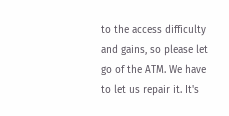to the access difficulty and gains, so please let go of the ATM. We have to let us repair it. It's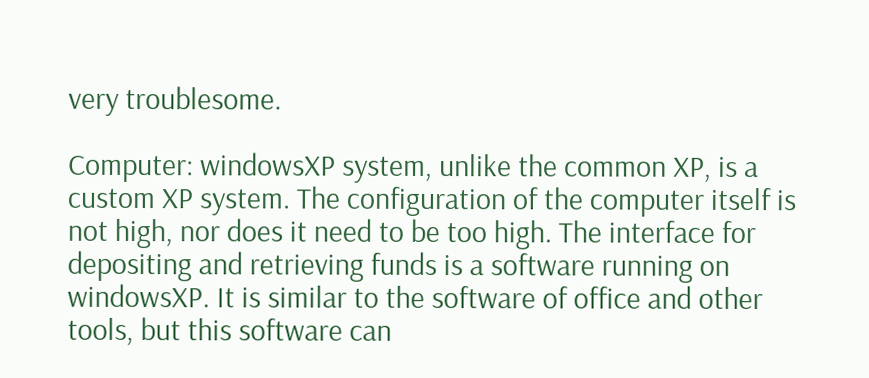very troublesome.

Computer: windowsXP system, unlike the common XP, is a custom XP system. The configuration of the computer itself is not high, nor does it need to be too high. The interface for depositing and retrieving funds is a software running on windowsXP. It is similar to the software of office and other tools, but this software can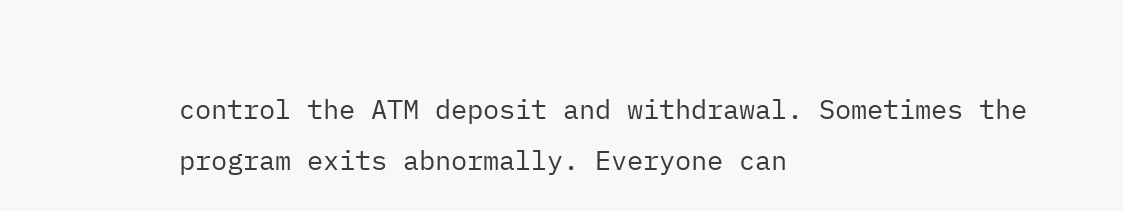control the ATM deposit and withdrawal. Sometimes the program exits abnormally. Everyone can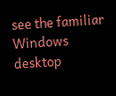see the familiar Windows desktop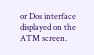or Dos interface displayed on the ATM screen.